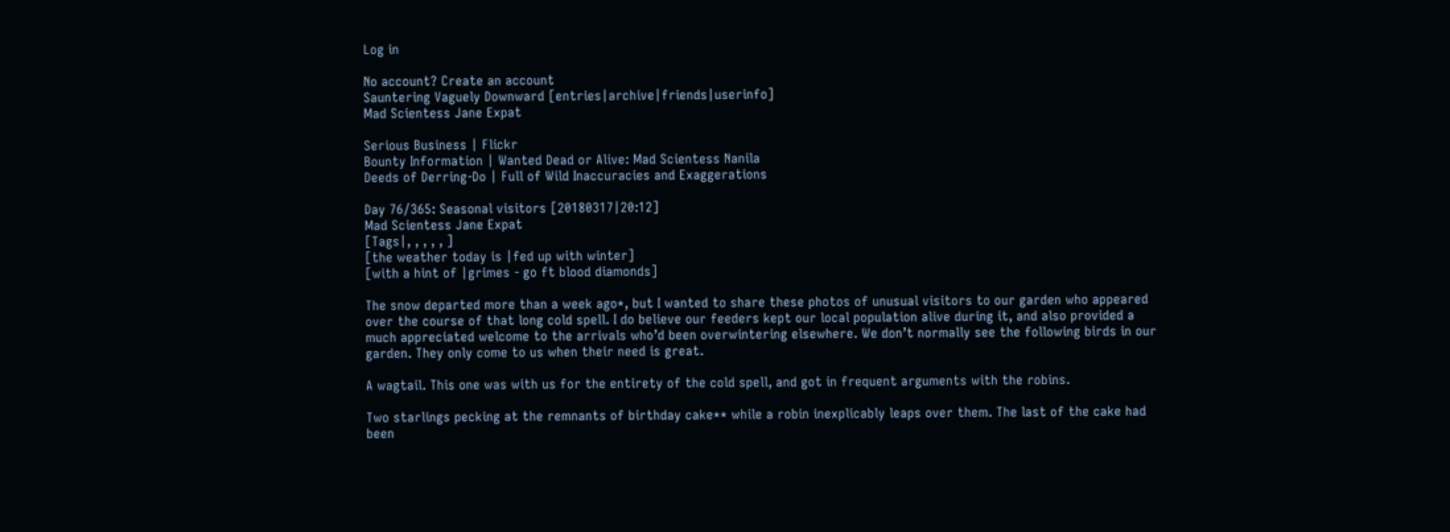Log in

No account? Create an account
Sauntering Vaguely Downward [entries|archive|friends|userinfo]
Mad Scientess Jane Expat

Serious Business | Flickr
Bounty Information | Wanted Dead or Alive: Mad Scientess Nanila
Deeds of Derring-Do | Full of Wild Inaccuracies and Exaggerations

Day 76/365: Seasonal visitors [20180317|20:12]
Mad Scientess Jane Expat
[Tags|, , , , , ]
[the weather today is |fed up with winter]
[with a hint of |grimes - go ft blood diamonds]

The snow departed more than a week ago*, but I wanted to share these photos of unusual visitors to our garden who appeared over the course of that long cold spell. I do believe our feeders kept our local population alive during it, and also provided a much appreciated welcome to the arrivals who’d been overwintering elsewhere. We don’t normally see the following birds in our garden. They only come to us when their need is great.

A wagtail. This one was with us for the entirety of the cold spell, and got in frequent arguments with the robins.

Two starlings pecking at the remnants of birthday cake** while a robin inexplicably leaps over them. The last of the cake had been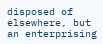disposed of elsewhere, but an enterprising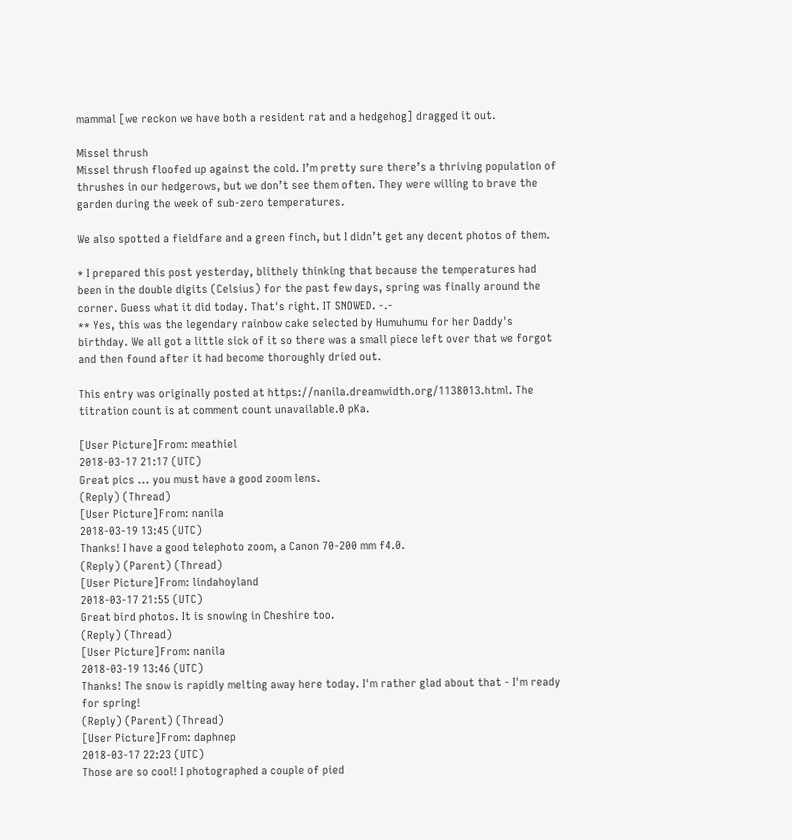mammal [we reckon we have both a resident rat and a hedgehog] dragged it out.

Missel thrush
Missel thrush floofed up against the cold. I’m pretty sure there’s a thriving population of thrushes in our hedgerows, but we don’t see them often. They were willing to brave the garden during the week of sub-zero temperatures.

We also spotted a fieldfare and a green finch, but I didn’t get any decent photos of them.

* I prepared this post yesterday, blithely thinking that because the temperatures had been in the double digits (Celsius) for the past few days, spring was finally around the corner. Guess what it did today. That's right. IT SNOWED. -.-
** Yes, this was the legendary rainbow cake selected by Humuhumu for her Daddy's birthday. We all got a little sick of it so there was a small piece left over that we forgot and then found after it had become thoroughly dried out.

This entry was originally posted at https://nanila.dreamwidth.org/1138013.html. The titration count is at comment count unavailable.0 pKa.

[User Picture]From: meathiel
2018-03-17 21:17 (UTC)
Great pics ... you must have a good zoom lens.
(Reply) (Thread)
[User Picture]From: nanila
2018-03-19 13:45 (UTC)
Thanks! I have a good telephoto zoom, a Canon 70-200 mm f4.0.
(Reply) (Parent) (Thread)
[User Picture]From: lindahoyland
2018-03-17 21:55 (UTC)
Great bird photos. It is snowing in Cheshire too.
(Reply) (Thread)
[User Picture]From: nanila
2018-03-19 13:46 (UTC)
Thanks! The snow is rapidly melting away here today. I'm rather glad about that - I'm ready for spring!
(Reply) (Parent) (Thread)
[User Picture]From: daphnep
2018-03-17 22:23 (UTC)
Those are so cool! I photographed a couple of pied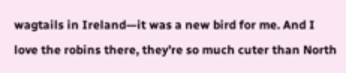wagtails in Ireland—it was a new bird for me. And I love the robins there, they’re so much cuter than North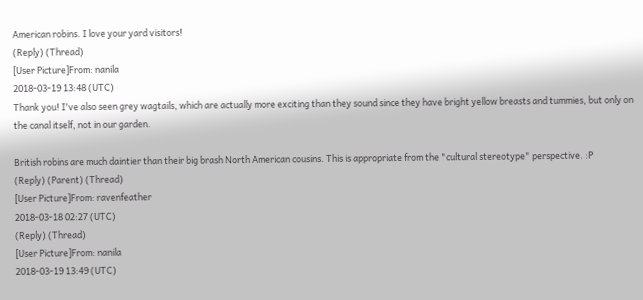American robins. I love your yard visitors!
(Reply) (Thread)
[User Picture]From: nanila
2018-03-19 13:48 (UTC)
Thank you! I've also seen grey wagtails, which are actually more exciting than they sound since they have bright yellow breasts and tummies, but only on the canal itself, not in our garden.

British robins are much daintier than their big brash North American cousins. This is appropriate from the "cultural stereotype" perspective. :P
(Reply) (Parent) (Thread)
[User Picture]From: ravenfeather
2018-03-18 02:27 (UTC)
(Reply) (Thread)
[User Picture]From: nanila
2018-03-19 13:49 (UTC)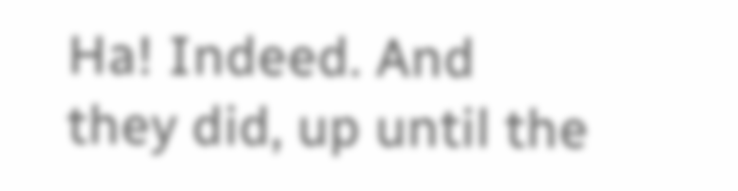Ha! Indeed. And they did, up until the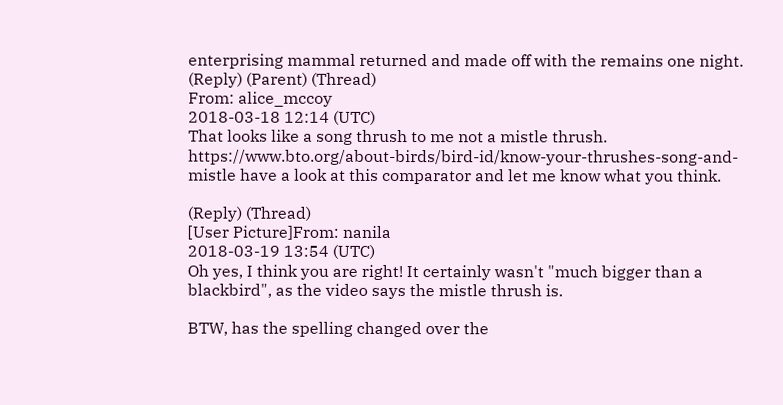enterprising mammal returned and made off with the remains one night.
(Reply) (Parent) (Thread)
From: alice_mccoy
2018-03-18 12:14 (UTC)
That looks like a song thrush to me not a mistle thrush. https://www.bto.org/about-birds/bird-id/know-your-thrushes-song-and-mistle have a look at this comparator and let me know what you think.

(Reply) (Thread)
[User Picture]From: nanila
2018-03-19 13:54 (UTC)
Oh yes, I think you are right! It certainly wasn't "much bigger than a blackbird", as the video says the mistle thrush is.

BTW, has the spelling changed over the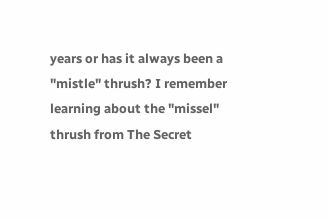years or has it always been a "mistle" thrush? I remember learning about the "missel" thrush from The Secret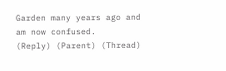Garden many years ago and am now confused.
(Reply) (Parent) (Thread)